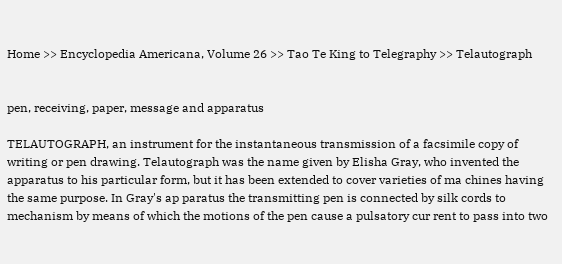Home >> Encyclopedia Americana, Volume 26 >> Tao Te King to Telegraphy >> Telautograph


pen, receiving, paper, message and apparatus

TELAUTOGRAPH, an instrument for the instantaneous transmission of a facsimile copy of writing or pen drawing. Telautograph was the name given by Elisha Gray, who invented the apparatus to his particular form, but it has been extended to cover varieties of ma chines having the same purpose. In Gray's ap paratus the transmitting pen is connected by silk cords to mechanism by means of which the motions of the pen cause a pulsatory cur rent to pass into two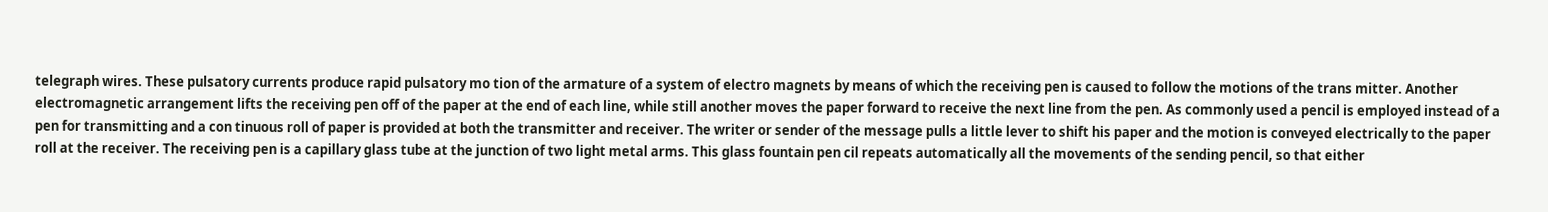telegraph wires. These pulsatory currents produce rapid pulsatory mo tion of the armature of a system of electro magnets by means of which the receiving pen is caused to follow the motions of the trans mitter. Another electromagnetic arrangement lifts the receiving pen off of the paper at the end of each line, while still another moves the paper forward to receive the next line from the pen. As commonly used a pencil is employed instead of a pen for transmitting and a con tinuous roll of paper is provided at both the transmitter and receiver. The writer or sender of the message pulls a little lever to shift his paper and the motion is conveyed electrically to the paper roll at the receiver. The receiving pen is a capillary glass tube at the junction of two light metal arms. This glass fountain pen cil repeats automatically all the movements of the sending pencil, so that either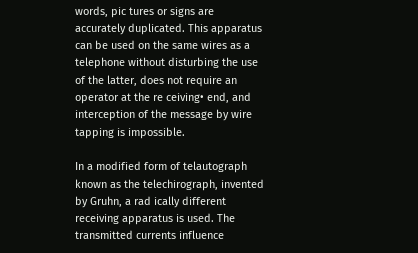words, pic tures or signs are accurately duplicated. This apparatus can be used on the same wires as a telephone without disturbing the use of the latter, does not require an operator at the re ceiving• end, and interception of the message by wire tapping is impossible.

In a modified form of telautograph known as the telechirograph, invented by Gruhn, a rad ically different receiving apparatus is used. The transmitted currents influence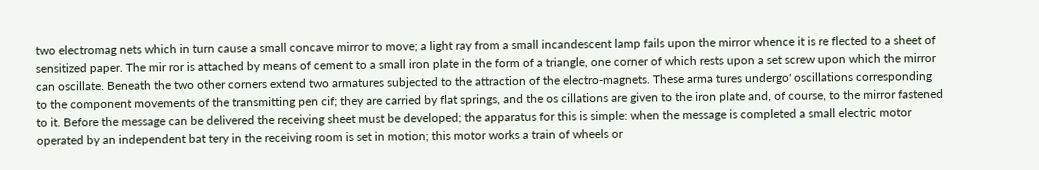two electromag nets which in turn cause a small concave mirror to move; a light ray from a small incandescent lamp fails upon the mirror whence it is re flected to a sheet of sensitized paper. The mir ror is attached by means of cement to a small iron plate in the form of a triangle, one corner of which rests upon a set screw upon which the mirror can oscillate. Beneath the two other corners extend two armatures subjected to the attraction of the electro-magnets. These arma tures undergo' oscillations corresponding to the component movements of the transmitting pen cif; they are carried by flat springs, and the os cillations are given to the iron plate and, of course, to the mirror fastened to it. Before the message can be delivered the receiving sheet must be developed; the apparatus for this is simple: when the message is completed a small electric motor operated by an independent bat tery in the receiving room is set in motion; this motor works a train of wheels or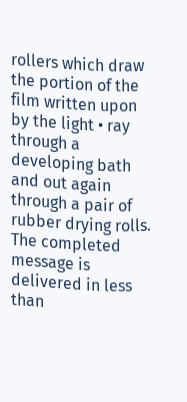rollers which draw the portion of the film written upon by the light • ray through a developing bath and out again through a pair of rubber drying rolls. The completed message is delivered in less than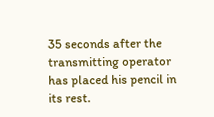35 seconds after the transmitting operator has placed his pencil in its rest.